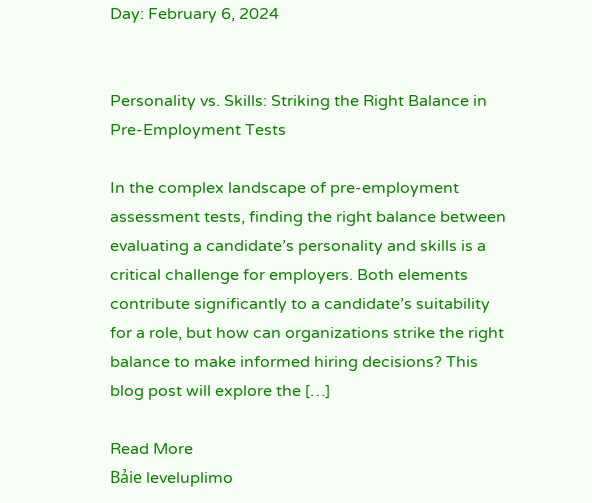Day: February 6, 2024


Personality vs. Skills: Striking the Right Balance in Pre-Employment Tests

In the complex landscape of pre-employment assessment tests, finding the right balance between evaluating a candidate’s personality and skills is a critical challenge for employers. Both elements contribute significantly to a candidate’s suitability for a role, but how can organizations strike the right balance to make informed hiring decisions? This blog post will explore the […]

Read More
Bảie leveluplimo